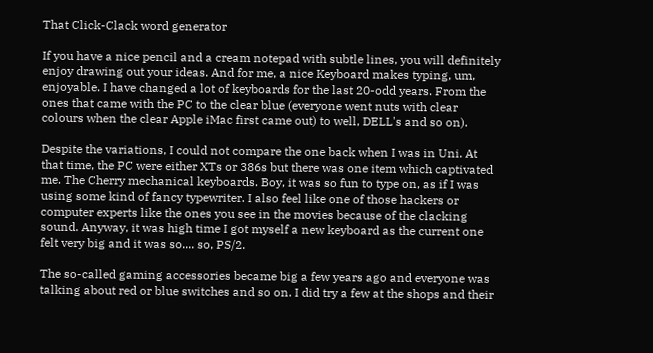That Click-Clack word generator

If you have a nice pencil and a cream notepad with subtle lines, you will definitely enjoy drawing out your ideas. And for me, a nice Keyboard makes typing, um, enjoyable. I have changed a lot of keyboards for the last 20-odd years. From the ones that came with the PC to the clear blue (everyone went nuts with clear colours when the clear Apple iMac first came out) to well, DELL's and so on).

Despite the variations, I could not compare the one back when I was in Uni. At that time, the PC were either XTs or 386s but there was one item which captivated me. The Cherry mechanical keyboards. Boy, it was so fun to type on, as if I was using some kind of fancy typewriter. I also feel like one of those hackers or computer experts like the ones you see in the movies because of the clacking sound. Anyway, it was high time I got myself a new keyboard as the current one felt very big and it was so.... so, PS/2.

The so-called gaming accessories became big a few years ago and everyone was talking about red or blue switches and so on. I did try a few at the shops and their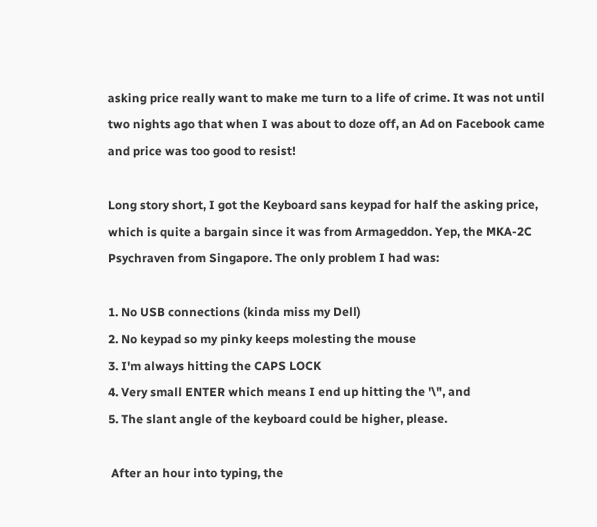asking price really want to make me turn to a life of crime. It was not until two nights ago that when I was about to doze off, an Ad on Facebook came and price was too good to resist!

Long story short, I got the Keyboard sans keypad for half the asking price, which is quite a bargain since it was from Armageddon. Yep, the MKA-2C  Psychraven from Singapore. The only problem I had was:

1. No USB connections (kinda miss my Dell)
2. No keypad so my pinky keeps molesting the mouse
3. I'm always hitting the CAPS LOCK
4. Very small ENTER which means I end up hitting the '\", and
5. The slant angle of the keyboard could be higher, please.

 After an hour into typing, the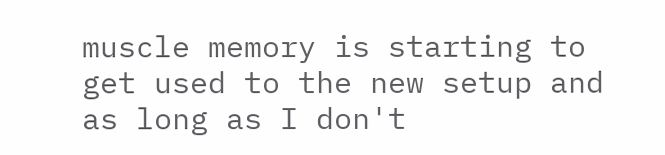muscle memory is starting to get used to the new setup and as long as I don't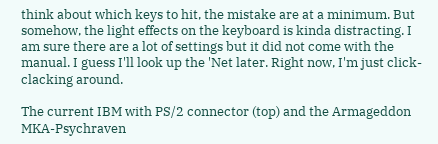think about which keys to hit, the mistake are at a minimum. But somehow, the light effects on the keyboard is kinda distracting. I am sure there are a lot of settings but it did not come with the manual. I guess I'll look up the 'Net later. Right now, I'm just click-clacking around.

The current IBM with PS/2 connector (top) and the Armageddon MKA-Psychraven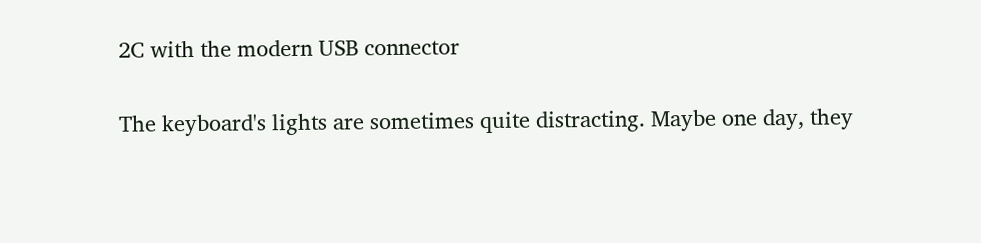2C with the modern USB connector

The keyboard's lights are sometimes quite distracting. Maybe one day, they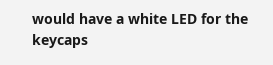would have a white LED for the keycaps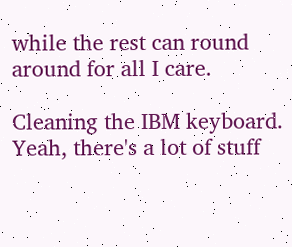while the rest can round around for all I care.

Cleaning the IBM keyboard. Yeah, there's a lot of stuff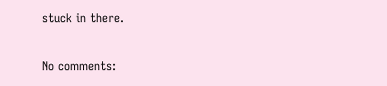stuck in there.

No comments: